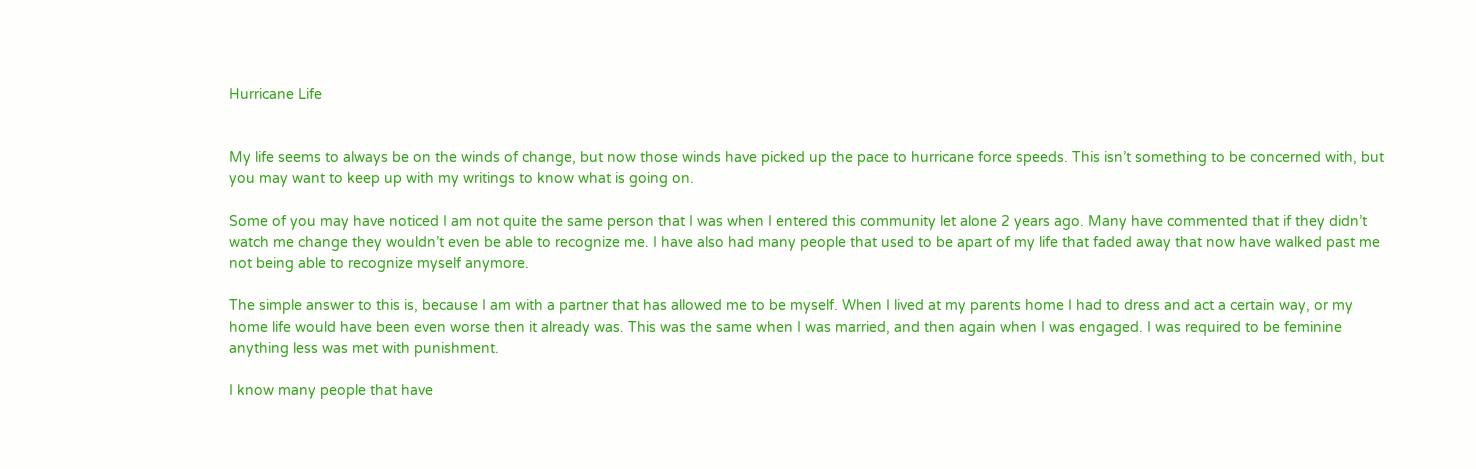Hurricane Life


My life seems to always be on the winds of change, but now those winds have picked up the pace to hurricane force speeds. This isn’t something to be concerned with, but you may want to keep up with my writings to know what is going on.

Some of you may have noticed I am not quite the same person that I was when I entered this community let alone 2 years ago. Many have commented that if they didn’t watch me change they wouldn’t even be able to recognize me. I have also had many people that used to be apart of my life that faded away that now have walked past me not being able to recognize myself anymore.

The simple answer to this is, because I am with a partner that has allowed me to be myself. When I lived at my parents home I had to dress and act a certain way, or my home life would have been even worse then it already was. This was the same when I was married, and then again when I was engaged. I was required to be feminine anything less was met with punishment.

I know many people that have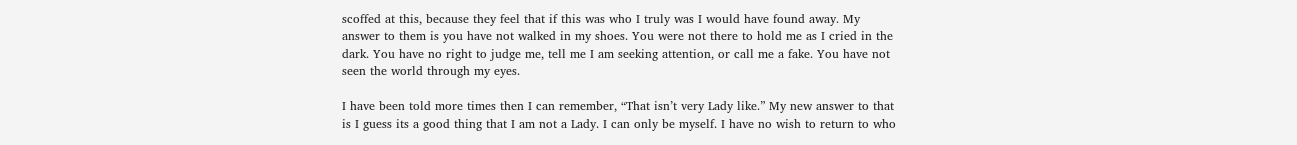scoffed at this, because they feel that if this was who I truly was I would have found away. My answer to them is you have not walked in my shoes. You were not there to hold me as I cried in the dark. You have no right to judge me, tell me I am seeking attention, or call me a fake. You have not seen the world through my eyes.

I have been told more times then I can remember, “That isn’t very Lady like.” My new answer to that is I guess its a good thing that I am not a Lady. I can only be myself. I have no wish to return to who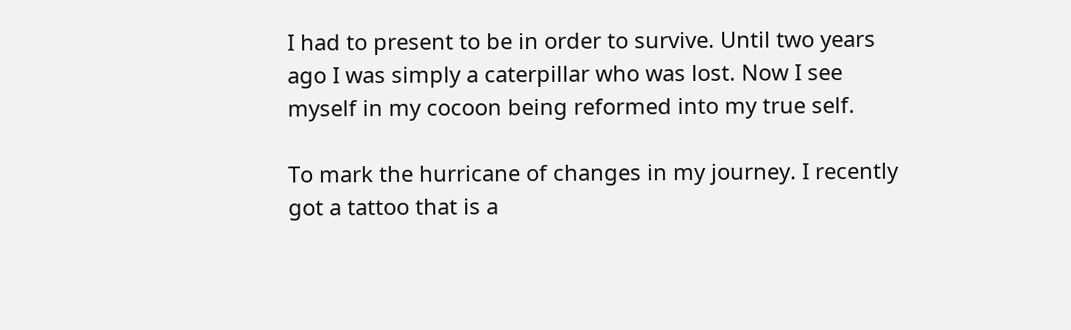I had to present to be in order to survive. Until two years ago I was simply a caterpillar who was lost. Now I see myself in my cocoon being reformed into my true self.

To mark the hurricane of changes in my journey. I recently got a tattoo that is a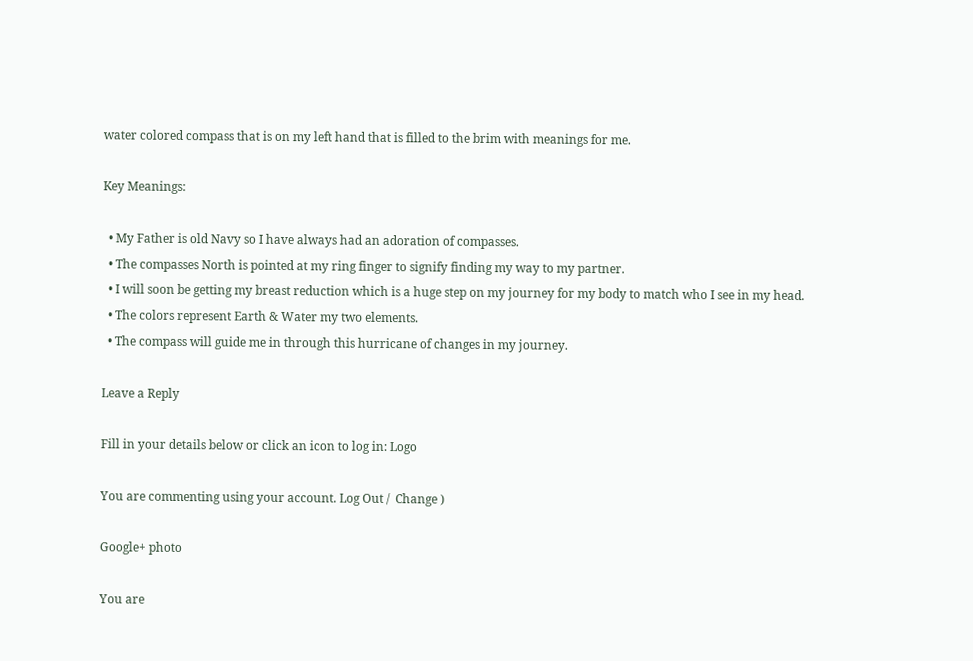water colored compass that is on my left hand that is filled to the brim with meanings for me.

Key Meanings:

  • My Father is old Navy so I have always had an adoration of compasses.
  • The compasses North is pointed at my ring finger to signify finding my way to my partner.
  • I will soon be getting my breast reduction which is a huge step on my journey for my body to match who I see in my head.
  • The colors represent Earth & Water my two elements.
  • The compass will guide me in through this hurricane of changes in my journey.

Leave a Reply

Fill in your details below or click an icon to log in: Logo

You are commenting using your account. Log Out /  Change )

Google+ photo

You are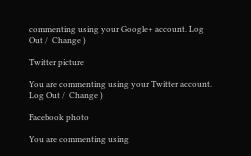commenting using your Google+ account. Log Out /  Change )

Twitter picture

You are commenting using your Twitter account. Log Out /  Change )

Facebook photo

You are commenting using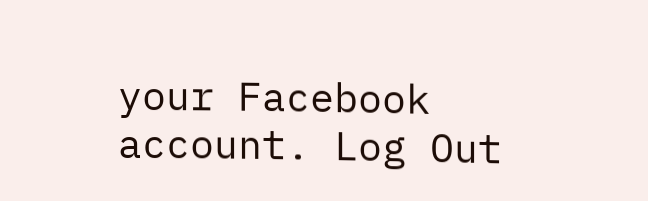your Facebook account. Log Out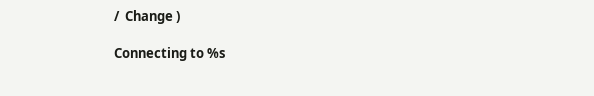/  Change )

Connecting to %s